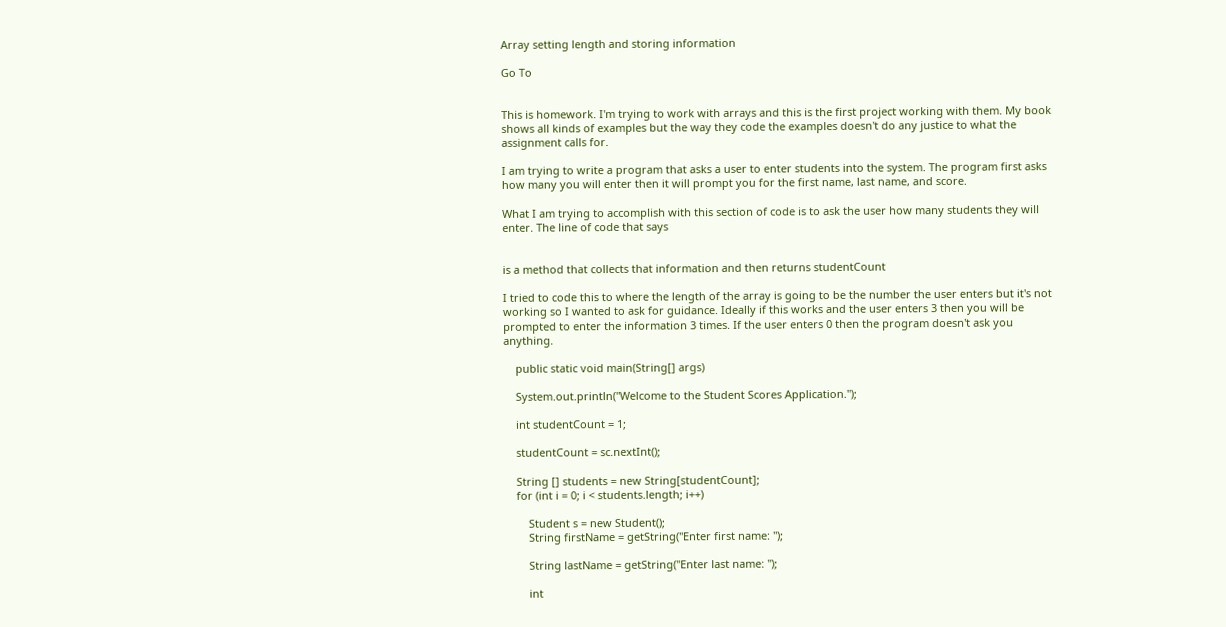Array setting length and storing information

Go To


This is homework. I'm trying to work with arrays and this is the first project working with them. My book shows all kinds of examples but the way they code the examples doesn't do any justice to what the assignment calls for.

I am trying to write a program that asks a user to enter students into the system. The program first asks how many you will enter then it will prompt you for the first name, last name, and score.

What I am trying to accomplish with this section of code is to ask the user how many students they will enter. The line of code that says


is a method that collects that information and then returns studentCount

I tried to code this to where the length of the array is going to be the number the user enters but it's not working so I wanted to ask for guidance. Ideally if this works and the user enters 3 then you will be prompted to enter the information 3 times. If the user enters 0 then the program doesn't ask you anything.

    public static void main(String[] args)

    System.out.println("Welcome to the Student Scores Application.");

    int studentCount = 1;

    studentCount = sc.nextInt();

    String [] students = new String[studentCount];
    for (int i = 0; i < students.length; i++)

        Student s = new Student();
        String firstName = getString("Enter first name: ");

        String lastName = getString("Enter last name: ");

        int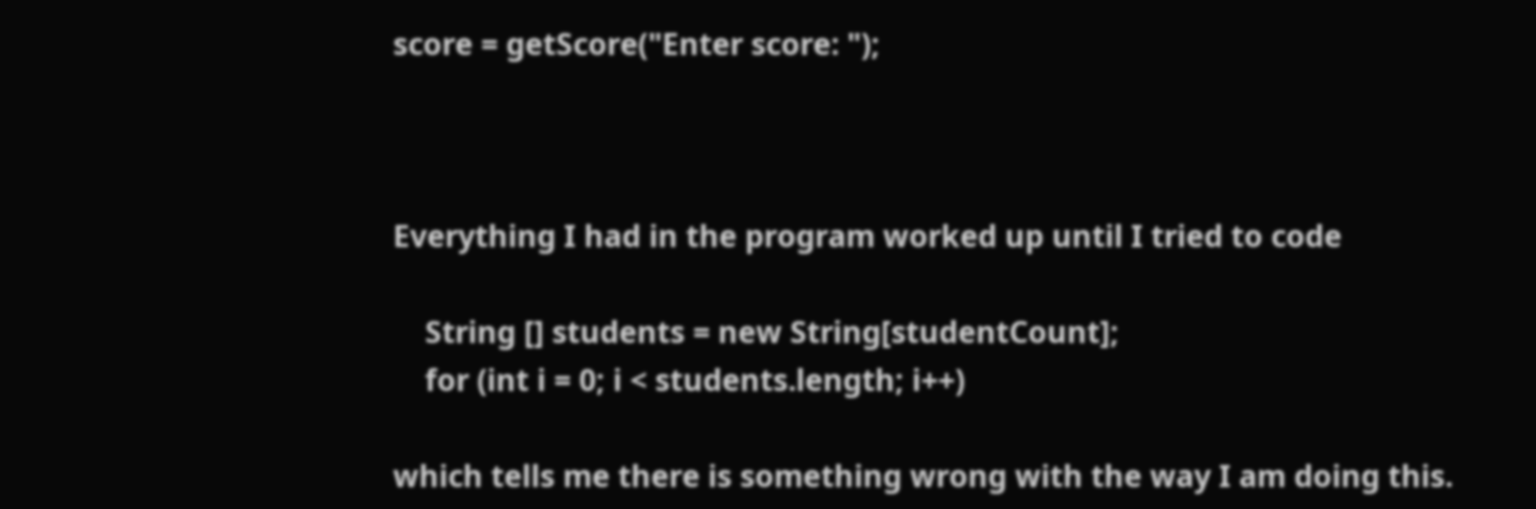score = getScore("Enter score: ");



Everything I had in the program worked up until I tried to code

    String [] students = new String[studentCount];
    for (int i = 0; i < students.length; i++)

which tells me there is something wrong with the way I am doing this.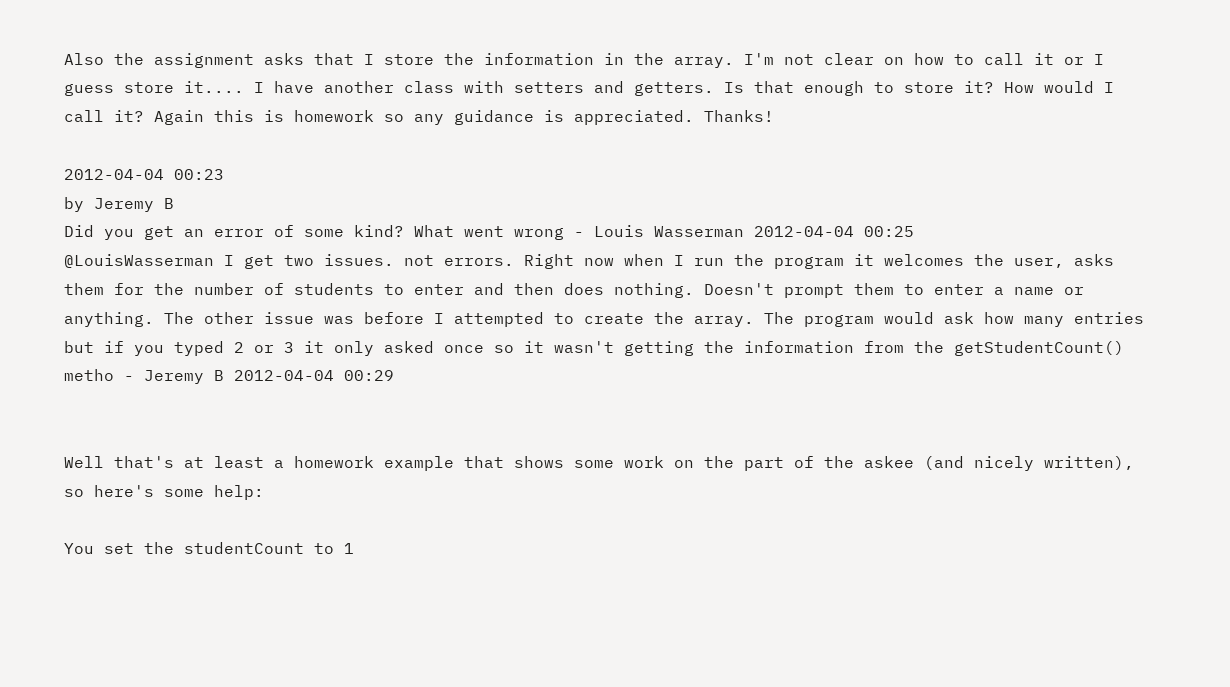Also the assignment asks that I store the information in the array. I'm not clear on how to call it or I guess store it.... I have another class with setters and getters. Is that enough to store it? How would I call it? Again this is homework so any guidance is appreciated. Thanks!

2012-04-04 00:23
by Jeremy B
Did you get an error of some kind? What went wrong - Louis Wasserman 2012-04-04 00:25
@LouisWasserman I get two issues. not errors. Right now when I run the program it welcomes the user, asks them for the number of students to enter and then does nothing. Doesn't prompt them to enter a name or anything. The other issue was before I attempted to create the array. The program would ask how many entries but if you typed 2 or 3 it only asked once so it wasn't getting the information from the getStudentCount() metho - Jeremy B 2012-04-04 00:29


Well that's at least a homework example that shows some work on the part of the askee (and nicely written), so here's some help:

You set the studentCount to 1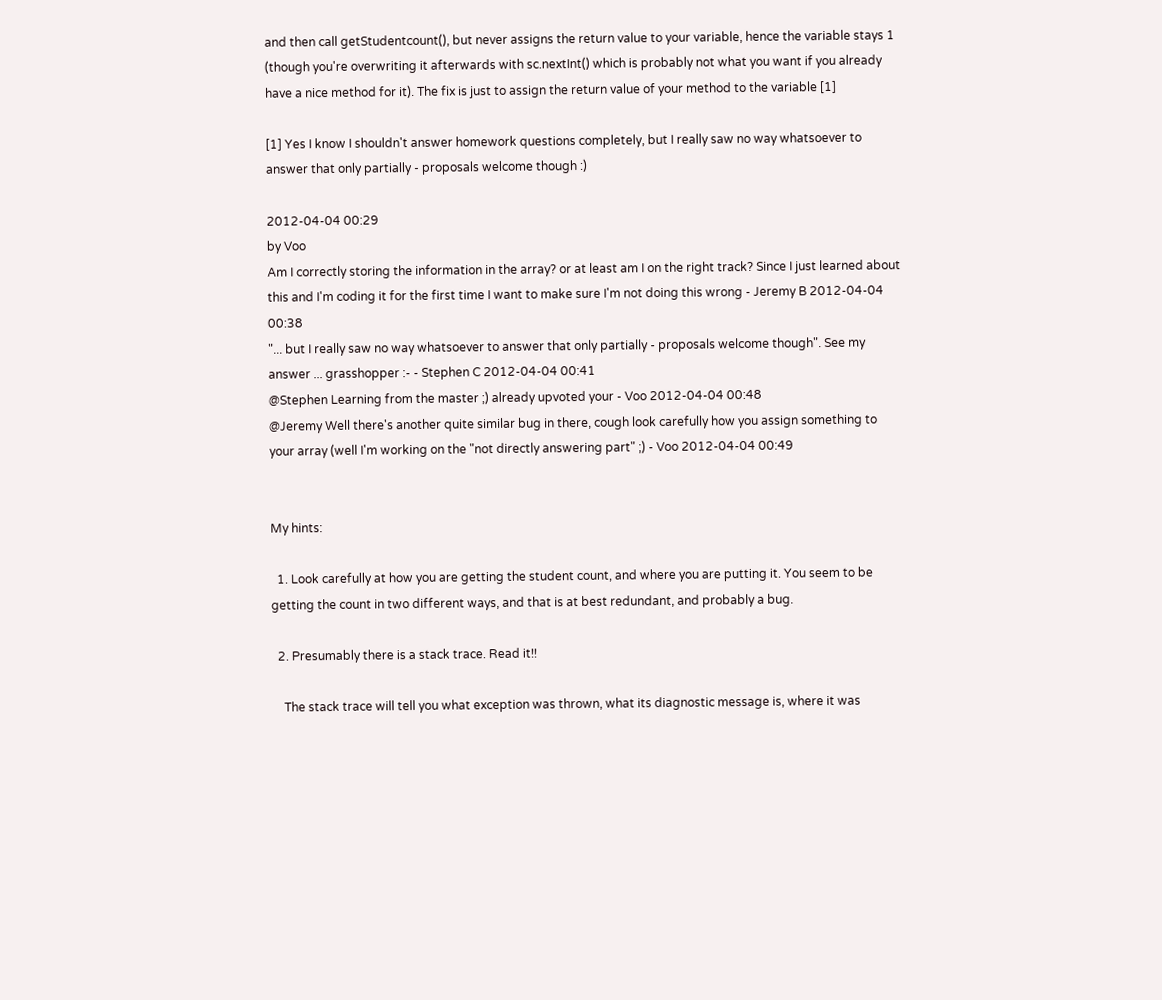and then call getStudentcount(), but never assigns the return value to your variable, hence the variable stays 1 (though you're overwriting it afterwards with sc.nextInt() which is probably not what you want if you already have a nice method for it). The fix is just to assign the return value of your method to the variable [1]

[1] Yes I know I shouldn't answer homework questions completely, but I really saw no way whatsoever to answer that only partially - proposals welcome though :)

2012-04-04 00:29
by Voo
Am I correctly storing the information in the array? or at least am I on the right track? Since I just learned about this and I'm coding it for the first time I want to make sure I'm not doing this wrong - Jeremy B 2012-04-04 00:38
"... but I really saw no way whatsoever to answer that only partially - proposals welcome though". See my answer ... grasshopper :- - Stephen C 2012-04-04 00:41
@Stephen Learning from the master ;) already upvoted your - Voo 2012-04-04 00:48
@Jeremy Well there's another quite similar bug in there, cough look carefully how you assign something to your array (well I'm working on the "not directly answering part" ;) - Voo 2012-04-04 00:49


My hints:

  1. Look carefully at how you are getting the student count, and where you are putting it. You seem to be getting the count in two different ways, and that is at best redundant, and probably a bug.

  2. Presumably there is a stack trace. Read it!!

    The stack trace will tell you what exception was thrown, what its diagnostic message is, where it was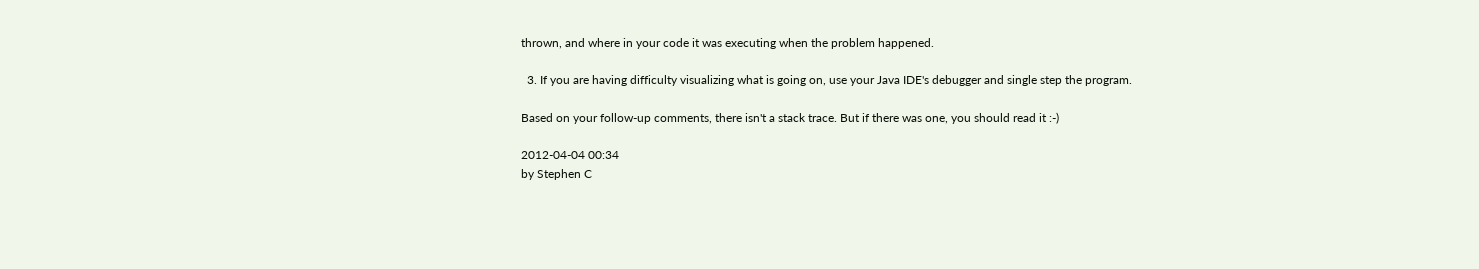thrown, and where in your code it was executing when the problem happened.

  3. If you are having difficulty visualizing what is going on, use your Java IDE's debugger and single step the program.

Based on your follow-up comments, there isn't a stack trace. But if there was one, you should read it :-)

2012-04-04 00:34
by Stephen C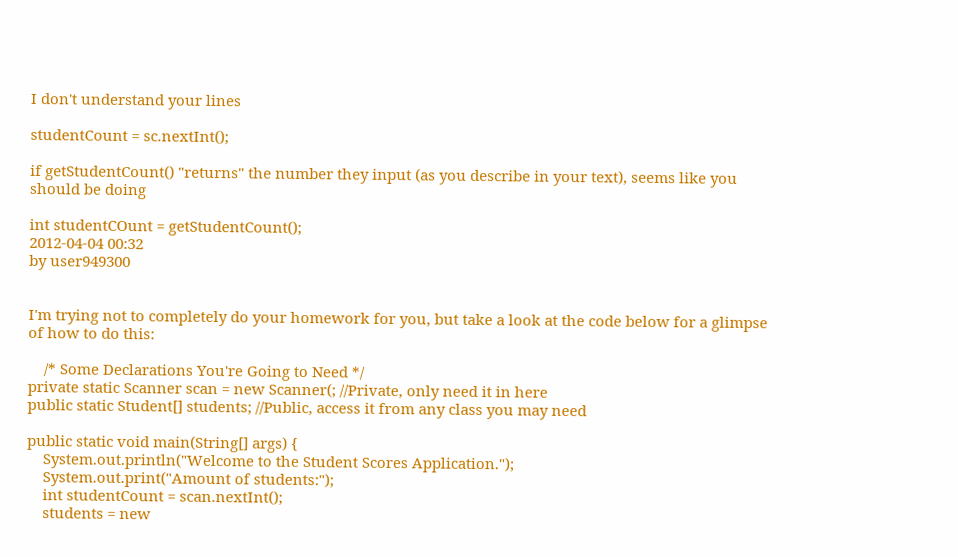I don't understand your lines

studentCount = sc.nextInt();

if getStudentCount() "returns" the number they input (as you describe in your text), seems like you should be doing

int studentCOunt = getStudentCount();
2012-04-04 00:32
by user949300


I'm trying not to completely do your homework for you, but take a look at the code below for a glimpse of how to do this:

    /* Some Declarations You're Going to Need */
private static Scanner scan = new Scanner(; //Private, only need it in here
public static Student[] students; //Public, access it from any class you may need

public static void main(String[] args) {
    System.out.println("Welcome to the Student Scores Application.");
    System.out.print("Amount of students:");
    int studentCount = scan.nextInt();
    students = new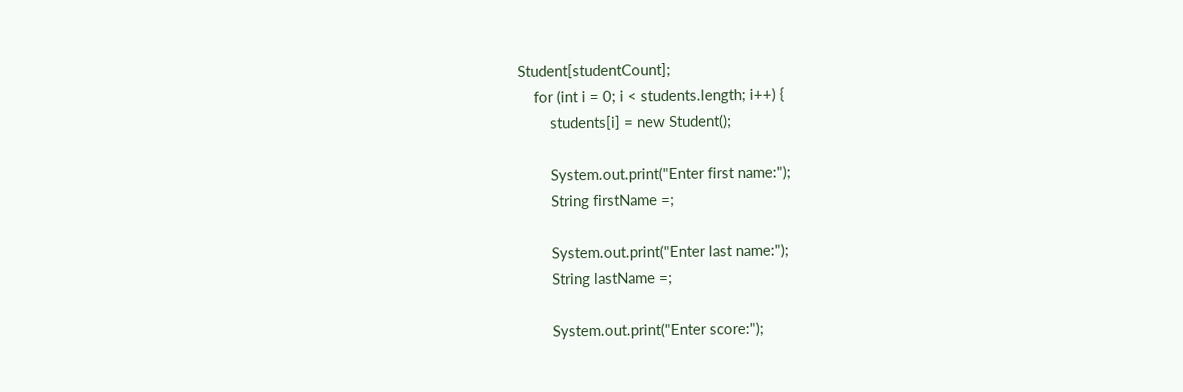Student[studentCount];
    for (int i = 0; i < students.length; i++) {
        students[i] = new Student();

        System.out.print("Enter first name:");
        String firstName =;

        System.out.print("Enter last name:");
        String lastName =;

        System.out.print("Enter score:");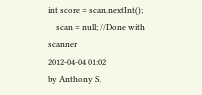int score = scan.nextInt();
    scan = null; //Done with scanner
2012-04-04 01:02
by Anthony S.